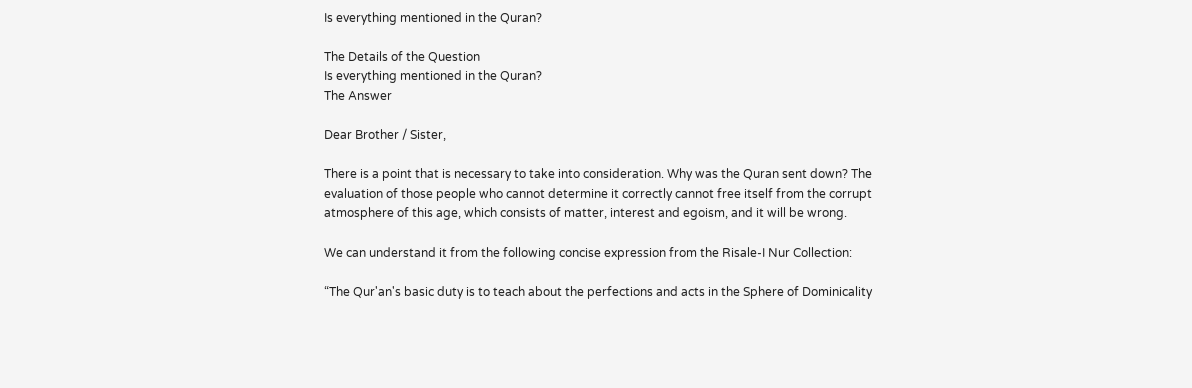Is everything mentioned in the Quran?

The Details of the Question
Is everything mentioned in the Quran?
The Answer

Dear Brother / Sister,

There is a point that is necessary to take into consideration. Why was the Quran sent down? The evaluation of those people who cannot determine it correctly cannot free itself from the corrupt atmosphere of this age, which consists of matter, interest and egoism, and it will be wrong.

We can understand it from the following concise expression from the Risale-I Nur Collection:

“The Qur'an's basic duty is to teach about the perfections and acts in the Sphere of Dominicality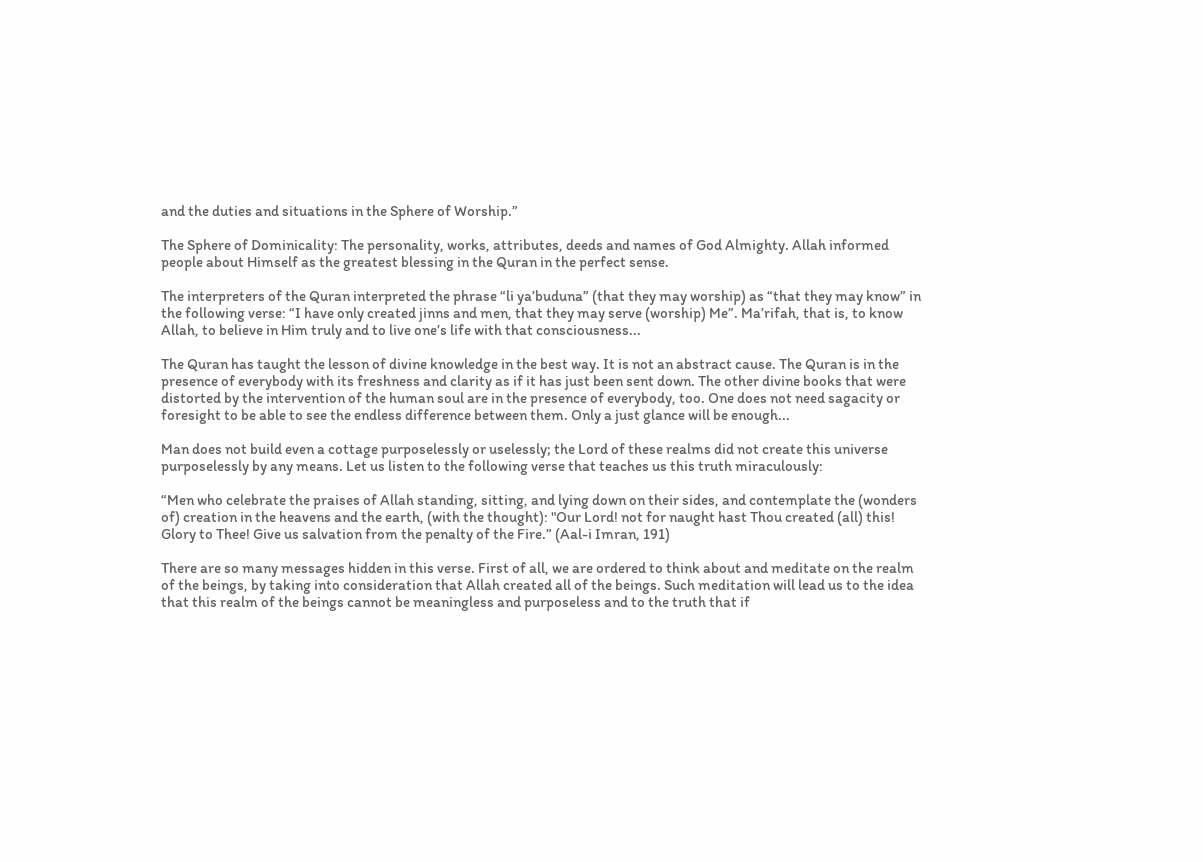and the duties and situations in the Sphere of Worship.”

The Sphere of Dominicality: The personality, works, attributes, deeds and names of God Almighty. Allah informed people about Himself as the greatest blessing in the Quran in the perfect sense.

The interpreters of the Quran interpreted the phrase “li ya’buduna” (that they may worship) as “that they may know” in the following verse: “I have only created jinns and men, that they may serve (worship) Me”. Ma’rifah, that is, to know Allah, to believe in Him truly and to live one’s life with that consciousness...

The Quran has taught the lesson of divine knowledge in the best way. It is not an abstract cause. The Quran is in the presence of everybody with its freshness and clarity as if it has just been sent down. The other divine books that were distorted by the intervention of the human soul are in the presence of everybody, too. One does not need sagacity or foresight to be able to see the endless difference between them. Only a just glance will be enough...

Man does not build even a cottage purposelessly or uselessly; the Lord of these realms did not create this universe purposelessly by any means. Let us listen to the following verse that teaches us this truth miraculously:

“Men who celebrate the praises of Allah standing, sitting, and lying down on their sides, and contemplate the (wonders of) creation in the heavens and the earth, (with the thought): "Our Lord! not for naught hast Thou created (all) this! Glory to Thee! Give us salvation from the penalty of the Fire.” (Aal-i Imran, 191)

There are so many messages hidden in this verse. First of all, we are ordered to think about and meditate on the realm of the beings, by taking into consideration that Allah created all of the beings. Such meditation will lead us to the idea that this realm of the beings cannot be meaningless and purposeless and to the truth that if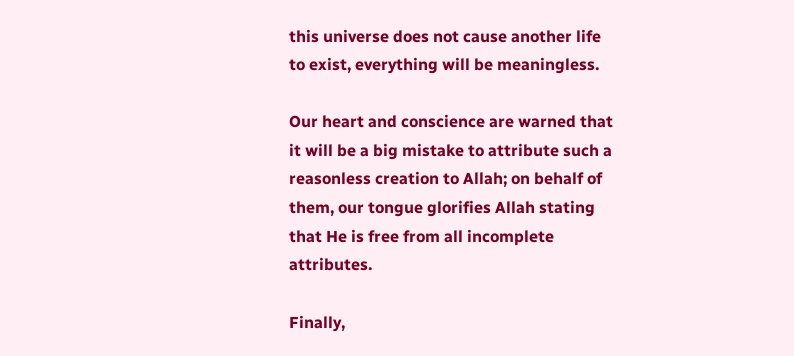this universe does not cause another life to exist, everything will be meaningless.

Our heart and conscience are warned that it will be a big mistake to attribute such a reasonless creation to Allah; on behalf of them, our tongue glorifies Allah stating that He is free from all incomplete attributes.

Finally,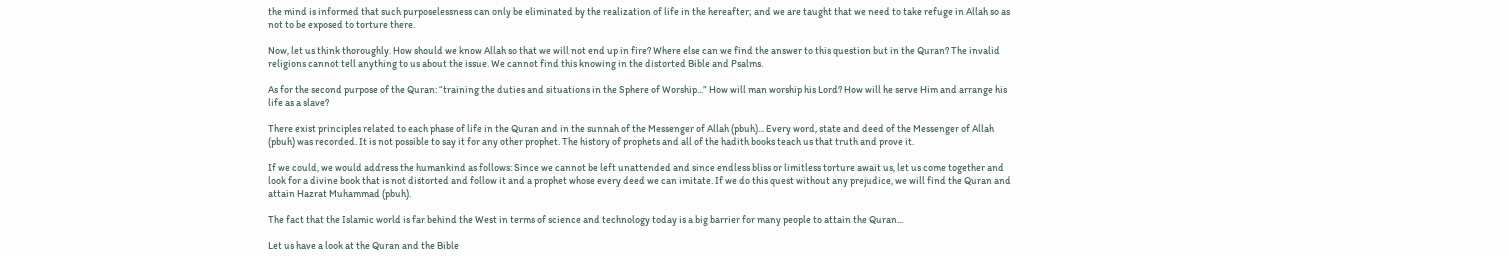the mind is informed that such purposelessness can only be eliminated by the realization of life in the hereafter; and we are taught that we need to take refuge in Allah so as not to be exposed to torture there.

Now, let us think thoroughly. How should we know Allah so that we will not end up in fire? Where else can we find the answer to this question but in the Quran? The invalid religions cannot tell anything to us about the issue. We cannot find this knowing in the distorted Bible and Psalms.

As for the second purpose of the Quran: “training the duties and situations in the Sphere of Worship...” How will man worship his Lord? How will he serve Him and arrange his life as a slave?

There exist principles related to each phase of life in the Quran and in the sunnah of the Messenger of Allah (pbuh)... Every word, state and deed of the Messenger of Allah (pbuh) was recorded. It is not possible to say it for any other prophet. The history of prophets and all of the hadith books teach us that truth and prove it.

If we could, we would address the humankind as follows: Since we cannot be left unattended and since endless bliss or limitless torture await us, let us come together and look for a divine book that is not distorted and follow it and a prophet whose every deed we can imitate. If we do this quest without any prejudice, we will find the Quran and attain Hazrat Muhammad (pbuh).

The fact that the Islamic world is far behind the West in terms of science and technology today is a big barrier for many people to attain the Quran...

Let us have a look at the Quran and the Bible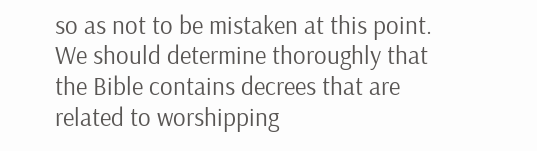so as not to be mistaken at this point. We should determine thoroughly that the Bible contains decrees that are related to worshipping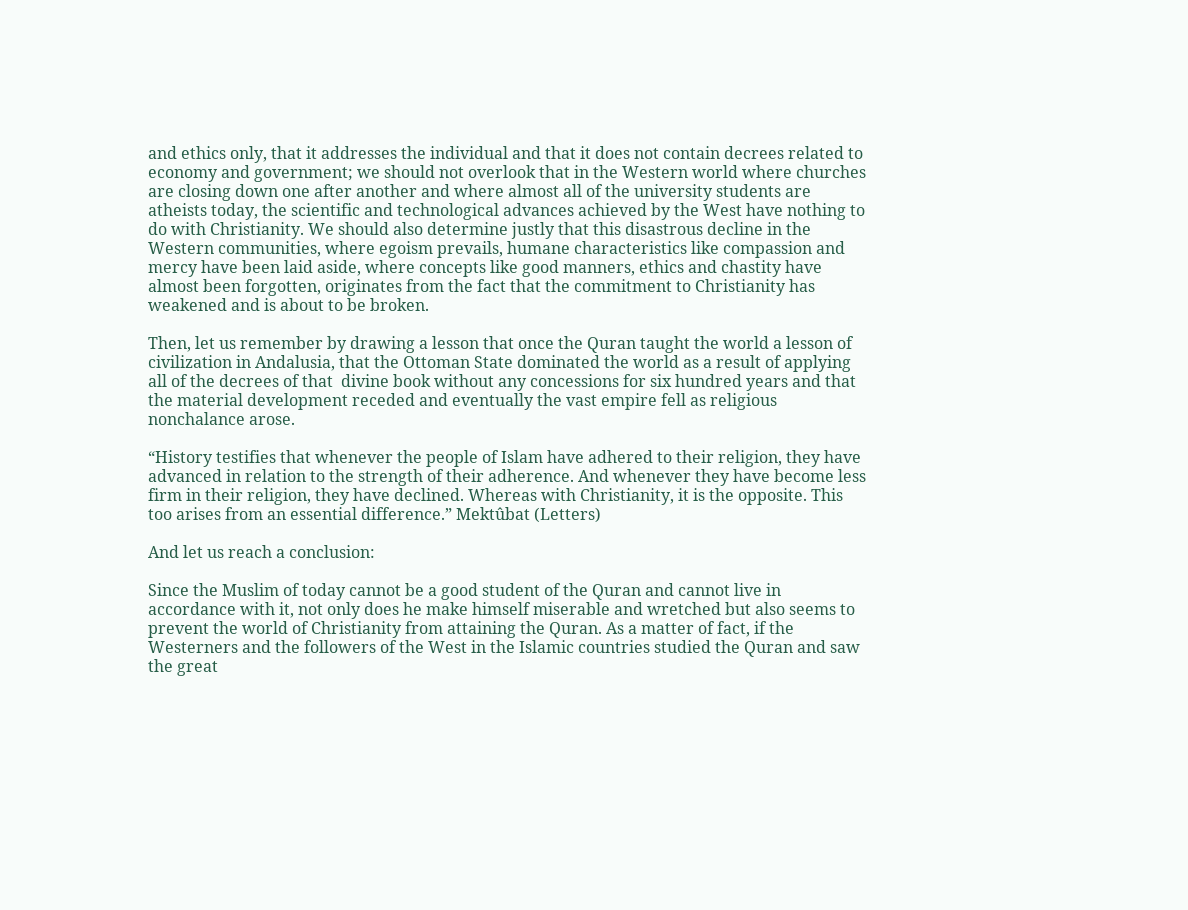and ethics only, that it addresses the individual and that it does not contain decrees related to economy and government; we should not overlook that in the Western world where churches are closing down one after another and where almost all of the university students are atheists today, the scientific and technological advances achieved by the West have nothing to do with Christianity. We should also determine justly that this disastrous decline in the Western communities, where egoism prevails, humane characteristics like compassion and mercy have been laid aside, where concepts like good manners, ethics and chastity have almost been forgotten, originates from the fact that the commitment to Christianity has weakened and is about to be broken.

Then, let us remember by drawing a lesson that once the Quran taught the world a lesson of civilization in Andalusia, that the Ottoman State dominated the world as a result of applying all of the decrees of that  divine book without any concessions for six hundred years and that the material development receded and eventually the vast empire fell as religious nonchalance arose.

“History testifies that whenever the people of Islam have adhered to their religion, they have advanced in relation to the strength of their adherence. And whenever they have become less firm in their religion, they have declined. Whereas with Christianity, it is the opposite. This too arises from an essential difference.” Mektûbat (Letters)

And let us reach a conclusion:

Since the Muslim of today cannot be a good student of the Quran and cannot live in accordance with it, not only does he make himself miserable and wretched but also seems to prevent the world of Christianity from attaining the Quran. As a matter of fact, if the Westerners and the followers of the West in the Islamic countries studied the Quran and saw the great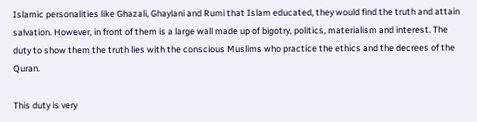Islamic personalities like Ghazali, Ghaylani and Rumi that Islam educated, they would find the truth and attain salvation. However, in front of them is a large wall made up of bigotry, politics, materialism and interest. The duty to show them the truth lies with the conscious Muslims who practice the ethics and the decrees of the Quran.

This duty is very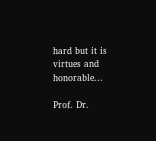hard but it is virtues and honorable...

Prof. Dr.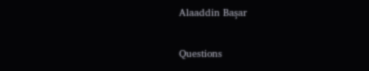Alaaddin Başar

Questions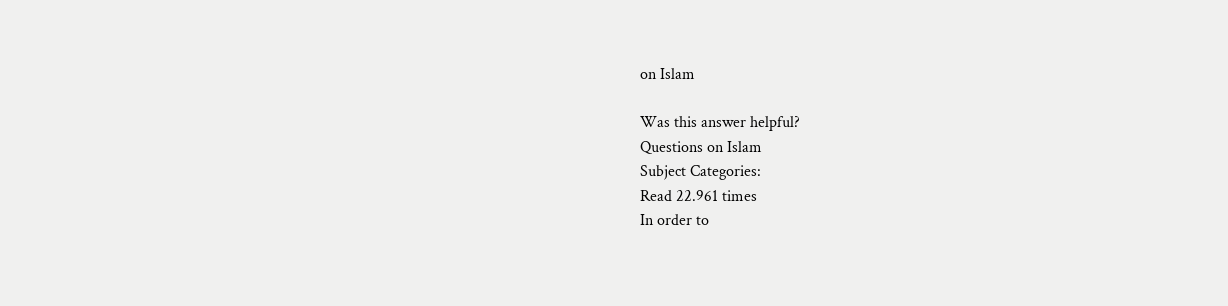on Islam

Was this answer helpful?
Questions on Islam
Subject Categories:
Read 22.961 times
In order to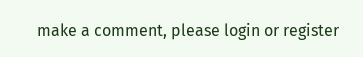make a comment, please login or register